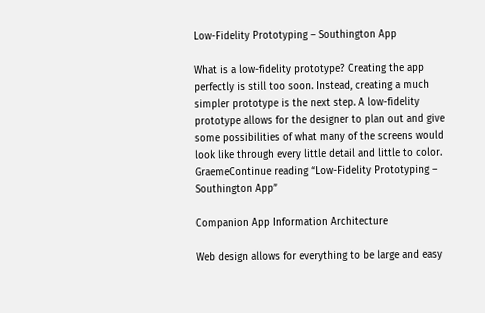Low-Fidelity Prototyping – Southington App

What is a low-fidelity prototype? Creating the app perfectly is still too soon. Instead, creating a much simpler prototype is the next step. A low-fidelity prototype allows for the designer to plan out and give some possibilities of what many of the screens would look like through every little detail and little to color. GraemeContinue reading “Low-Fidelity Prototyping – Southington App”

Companion App Information Architecture

Web design allows for everything to be large and easy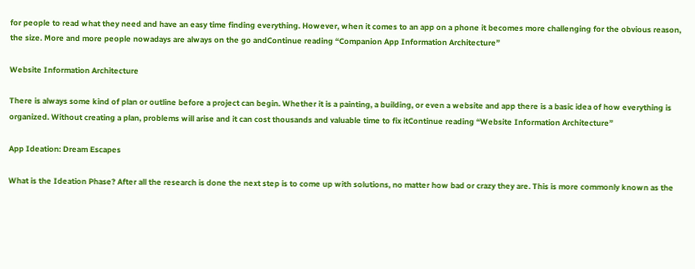for people to read what they need and have an easy time finding everything. However, when it comes to an app on a phone it becomes more challenging for the obvious reason, the size. More and more people nowadays are always on the go andContinue reading “Companion App Information Architecture”

Website Information Architecture

There is always some kind of plan or outline before a project can begin. Whether it is a painting, a building, or even a website and app there is a basic idea of how everything is organized. Without creating a plan, problems will arise and it can cost thousands and valuable time to fix itContinue reading “Website Information Architecture”

App Ideation: Dream Escapes

What is the Ideation Phase? After all the research is done the next step is to come up with solutions, no matter how bad or crazy they are. This is more commonly known as the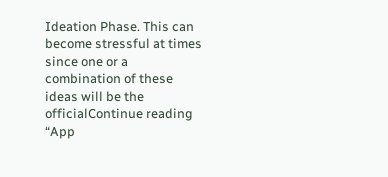Ideation Phase. This can become stressful at times since one or a combination of these ideas will be the officialContinue reading “App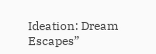Ideation: Dream Escapes”